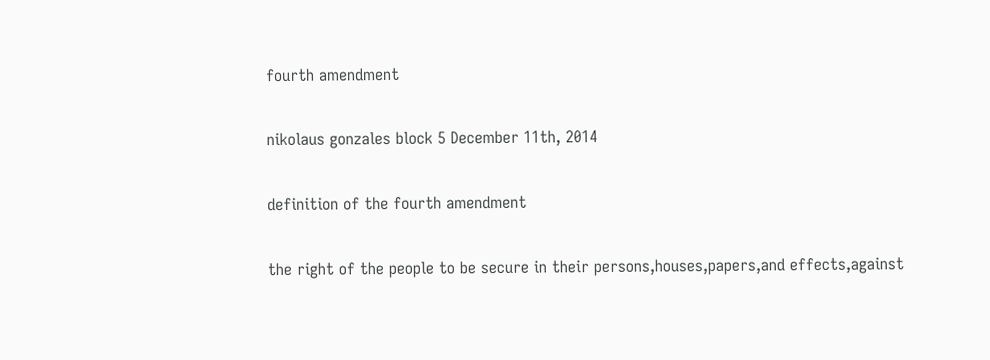fourth amendment

nikolaus gonzales block 5 December 11th, 2014

definition of the fourth amendment

the right of the people to be secure in their persons,houses,papers,and effects,against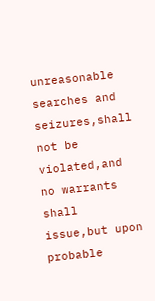unreasonable searches and seizures,shall not be violated,and no warrants shall issue,but upon probable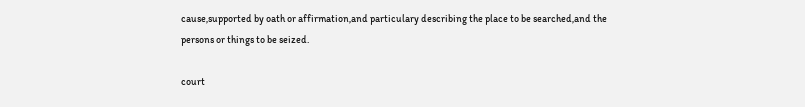cause,supported by oath or affirmation,and particulary describing the place to be searched,and the persons or things to be seized.

court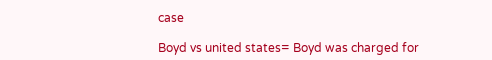case

Boyd vs united states= Boyd was charged for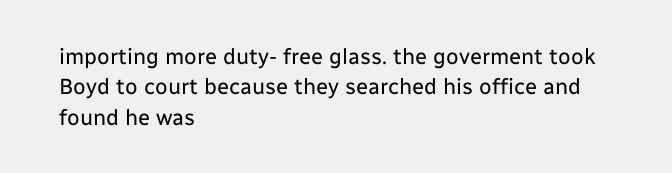importing more duty- free glass. the goverment took Boyd to court because they searched his office and found he was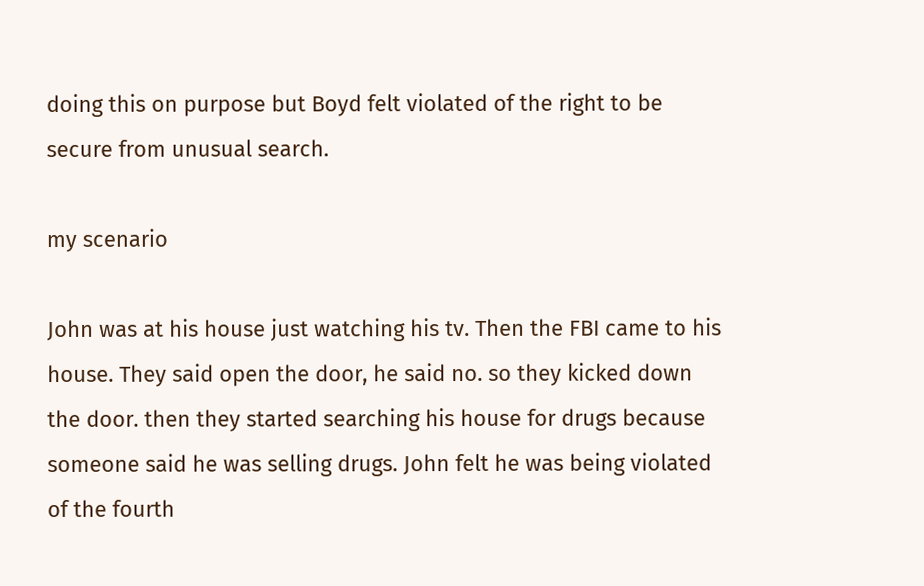doing this on purpose but Boyd felt violated of the right to be secure from unusual search.

my scenario

John was at his house just watching his tv. Then the FBI came to his house. They said open the door, he said no. so they kicked down the door. then they started searching his house for drugs because someone said he was selling drugs. John felt he was being violated of the fourth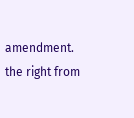amendment. the right from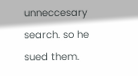unneccesary search. so he sued them.